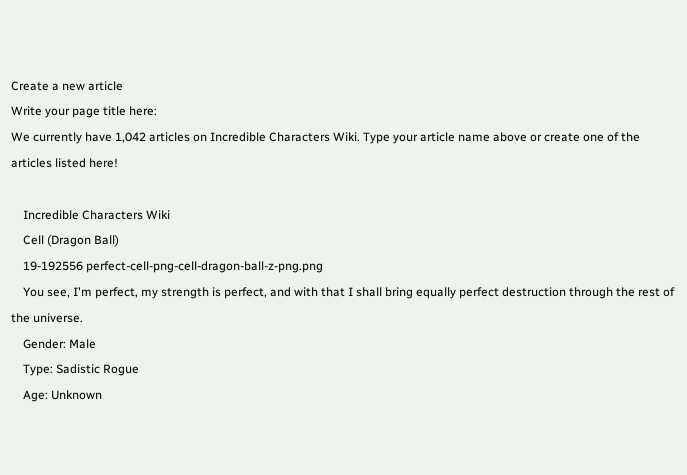Create a new article
Write your page title here:
We currently have 1,042 articles on Incredible Characters Wiki. Type your article name above or create one of the articles listed here!

    Incredible Characters Wiki
    Cell (Dragon Ball)
    19-192556 perfect-cell-png-cell-dragon-ball-z-png.png
    You see, I'm perfect, my strength is perfect, and with that I shall bring equally perfect destruction through the rest of the universe.
    Gender: Male
    Type: Sadistic Rogue
    Age: Unknown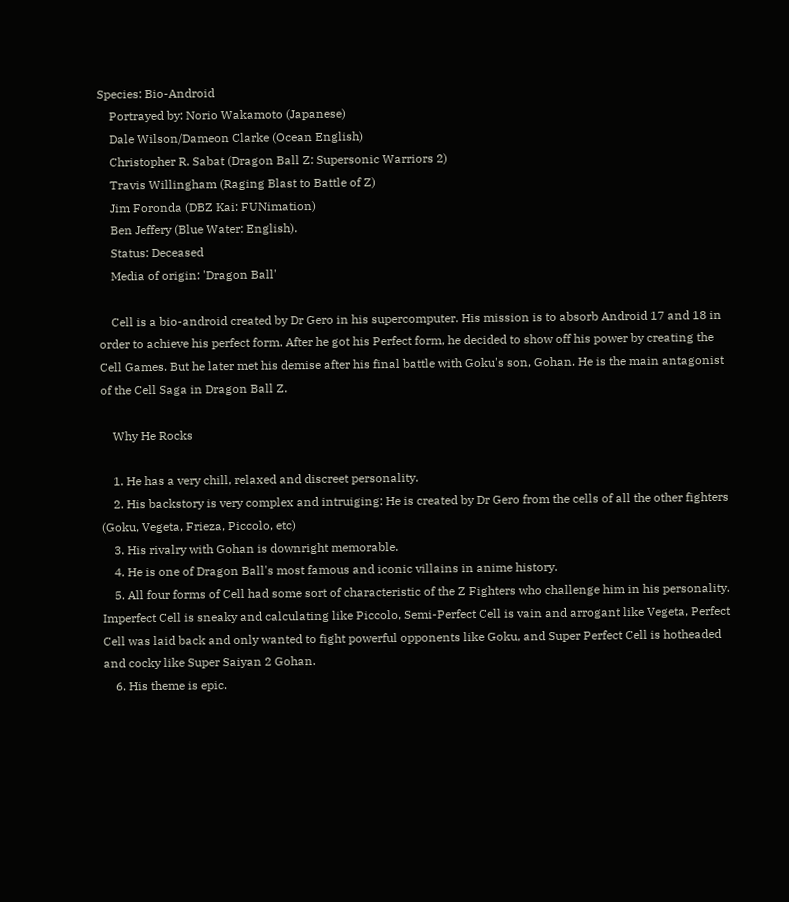Species: Bio-Android
    Portrayed by: Norio Wakamoto (Japanese)
    Dale Wilson/Dameon Clarke (Ocean English)
    Christopher R. Sabat (Dragon Ball Z: Supersonic Warriors 2)
    Travis Willingham (Raging Blast to Battle of Z)
    Jim Foronda (DBZ Kai: FUNimation)
    Ben Jeffery (Blue Water: English).
    Status: Deceased
    Media of origin: 'Dragon Ball'

    Cell is a bio-android created by Dr Gero in his supercomputer. His mission is to absorb Android 17 and 18 in order to achieve his perfect form. After he got his Perfect form, he decided to show off his power by creating the Cell Games. But he later met his demise after his final battle with Goku's son, Gohan. He is the main antagonist of the Cell Saga in Dragon Ball Z.

    Why He Rocks

    1. He has a very chill, relaxed and discreet personality.
    2. His backstory is very complex and intruiging: He is created by Dr Gero from the cells of all the other fighters (Goku, Vegeta, Frieza, Piccolo, etc)
    3. His rivalry with Gohan is downright memorable.
    4. He is one of Dragon Ball's most famous and iconic villains in anime history.
    5. All four forms of Cell had some sort of characteristic of the Z Fighters who challenge him in his personality. Imperfect Cell is sneaky and calculating like Piccolo, Semi-Perfect Cell is vain and arrogant like Vegeta, Perfect Cell was laid back and only wanted to fight powerful opponents like Goku, and Super Perfect Cell is hotheaded and cocky like Super Saiyan 2 Gohan.
    6. His theme is epic.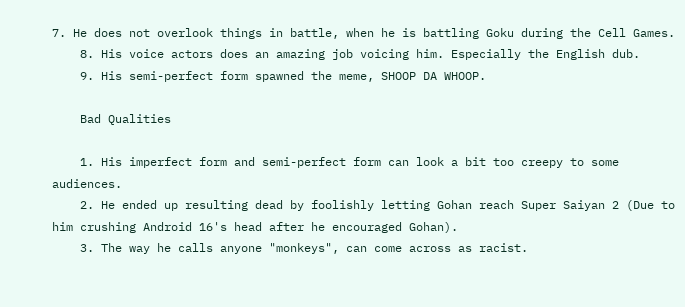7. He does not overlook things in battle, when he is battling Goku during the Cell Games.
    8. His voice actors does an amazing job voicing him. Especially the English dub.
    9. His semi-perfect form spawned the meme, SHOOP DA WHOOP.

    Bad Qualities

    1. His imperfect form and semi-perfect form can look a bit too creepy to some audiences.
    2. He ended up resulting dead by foolishly letting Gohan reach Super Saiyan 2 (Due to him crushing Android 16's head after he encouraged Gohan).
    3. The way he calls anyone "monkeys", can come across as racist.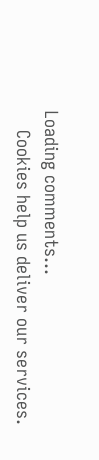Loading comments...
    Cookies help us deliver our services.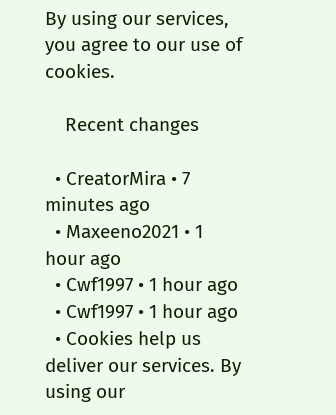By using our services, you agree to our use of cookies.

    Recent changes

  • CreatorMira • 7 minutes ago
  • Maxeeno2021 • 1 hour ago
  • Cwf1997 • 1 hour ago
  • Cwf1997 • 1 hour ago
  • Cookies help us deliver our services. By using our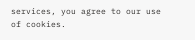services, you agree to our use of cookies.